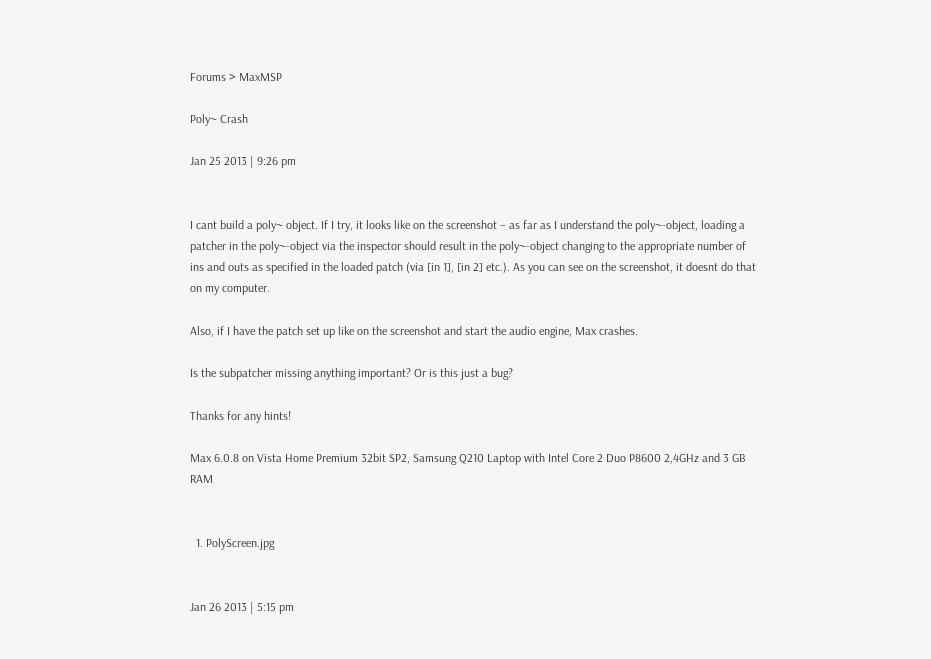Forums > MaxMSP

Poly~ Crash

Jan 25 2013 | 9:26 pm


I cant build a poly~ object. If I try, it looks like on the screenshot – as far as I understand the poly~-object, loading a patcher in the poly~-object via the inspector should result in the poly~-object changing to the appropriate number of ins and outs as specified in the loaded patch (via [in 1], [in 2] etc.). As you can see on the screenshot, it doesnt do that on my computer.

Also, if I have the patch set up like on the screenshot and start the audio engine, Max crashes.

Is the subpatcher missing anything important? Or is this just a bug?

Thanks for any hints!

Max 6.0.8 on Vista Home Premium 32bit SP2, Samsung Q210 Laptop with Intel Core 2 Duo P8600 2,4GHz and 3 GB RAM


  1. PolyScreen.jpg


Jan 26 2013 | 5:15 pm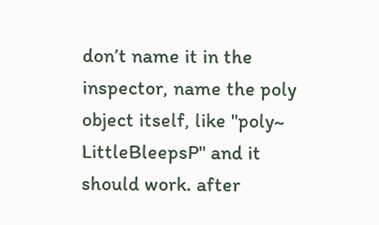don’t name it in the inspector, name the poly object itself, like "poly~ LittleBleepsP" and it should work. after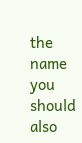the name you should also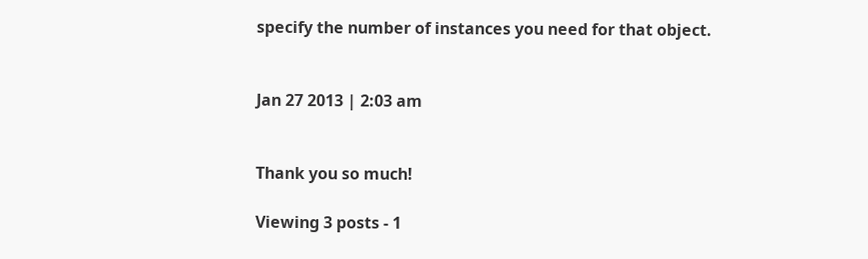specify the number of instances you need for that object.


Jan 27 2013 | 2:03 am


Thank you so much!

Viewing 3 posts - 1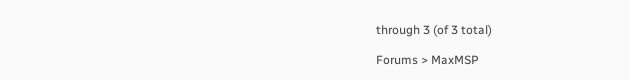through 3 (of 3 total)

Forums > MaxMSP